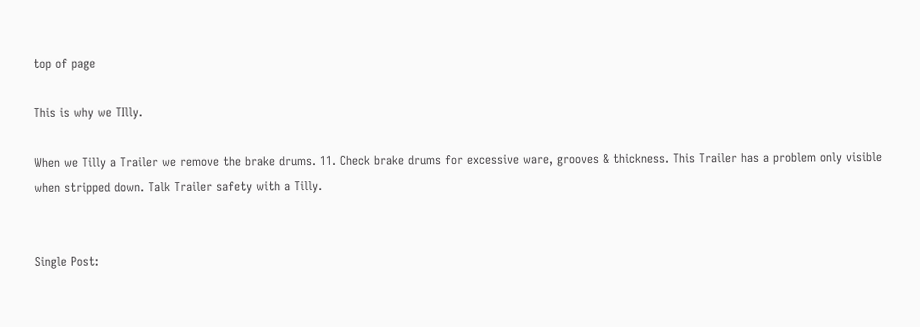top of page

This is why we TIlly.

When we Tilly a Trailer we remove the brake drums. 11. Check brake drums for excessive ware, grooves & thickness. This Trailer has a problem only visible when stripped down. Talk Trailer safety with a Tilly.


Single Post: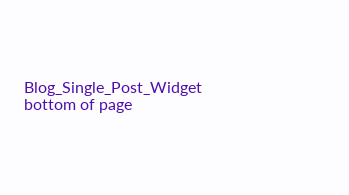Blog_Single_Post_Widget
bottom of page